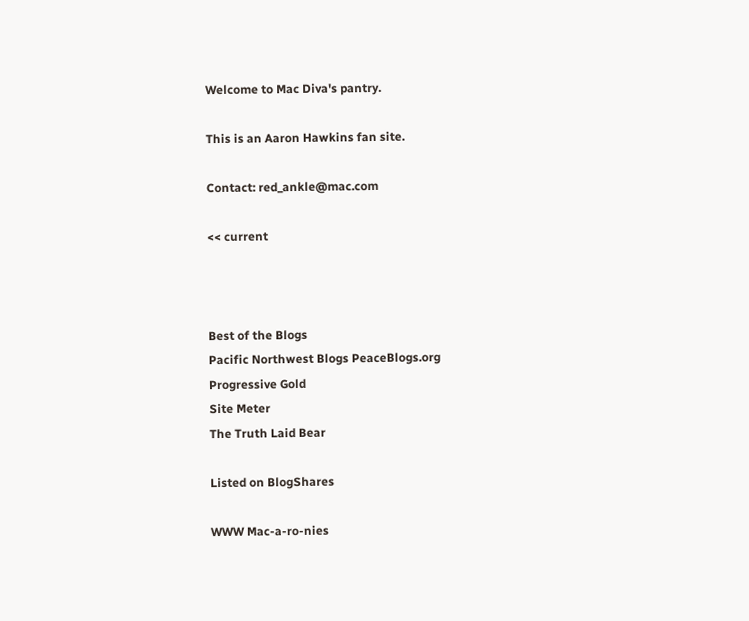Welcome to Mac Diva's pantry.

This is an Aaron Hawkins fan site.

Contact: red_ankle@mac.com

<< current



Best of the Blogs
Pacific Northwest Blogs PeaceBlogs.org
Progressive Gold
Site Meter
The Truth Laid Bear

Listed on BlogShares

WWW Mac-a-ro-nies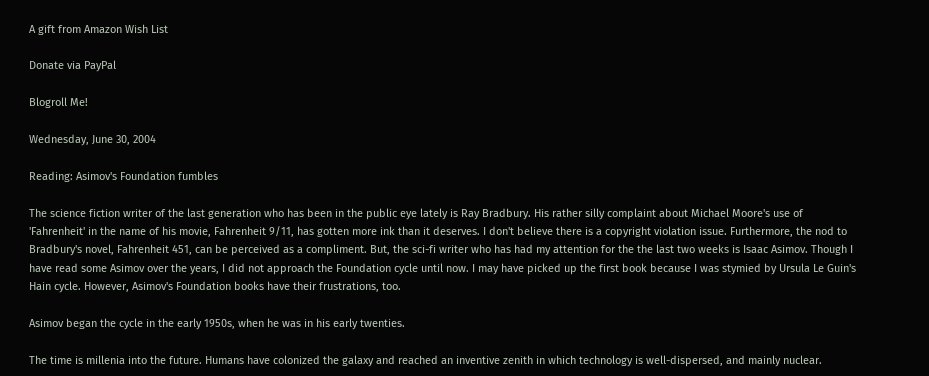A gift from Amazon Wish List

Donate via PayPal

Blogroll Me!

Wednesday, June 30, 2004

Reading: Asimov's Foundation fumbles

The science fiction writer of the last generation who has been in the public eye lately is Ray Bradbury. His rather silly complaint about Michael Moore's use of 'Fahrenheit' in the name of his movie, Fahrenheit 9/11, has gotten more ink than it deserves. I don't believe there is a copyright violation issue. Furthermore, the nod to Bradbury's novel, Fahrenheit 451, can be perceived as a compliment. But, the sci-fi writer who has had my attention for the the last two weeks is Isaac Asimov. Though I have read some Asimov over the years, I did not approach the Foundation cycle until now. I may have picked up the first book because I was stymied by Ursula Le Guin's Hain cycle. However, Asimov's Foundation books have their frustrations, too.

Asimov began the cycle in the early 1950s, when he was in his early twenties.

The time is millenia into the future. Humans have colonized the galaxy and reached an inventive zenith in which technology is well-dispersed, and mainly nuclear.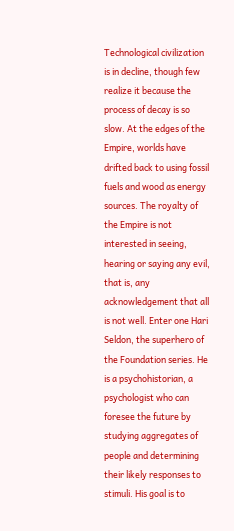Technological civilization is in decline, though few realize it because the process of decay is so slow. At the edges of the Empire, worlds have drifted back to using fossil fuels and wood as energy sources. The royalty of the Empire is not interested in seeing, hearing or saying any evil, that is, any acknowledgement that all is not well. Enter one Hari Seldon, the superhero of the Foundation series. He is a psychohistorian, a psychologist who can foresee the future by studying aggregates of people and determining their likely responses to stimuli. His goal is to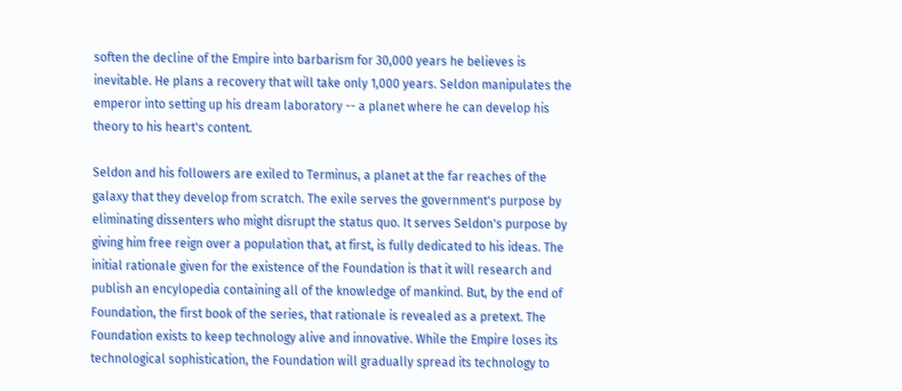soften the decline of the Empire into barbarism for 30,000 years he believes is inevitable. He plans a recovery that will take only 1,000 years. Seldon manipulates the emperor into setting up his dream laboratory -- a planet where he can develop his theory to his heart's content.

Seldon and his followers are exiled to Terminus, a planet at the far reaches of the galaxy that they develop from scratch. The exile serves the government's purpose by eliminating dissenters who might disrupt the status quo. It serves Seldon's purpose by giving him free reign over a population that, at first, is fully dedicated to his ideas. The initial rationale given for the existence of the Foundation is that it will research and publish an encylopedia containing all of the knowledge of mankind. But, by the end of Foundation, the first book of the series, that rationale is revealed as a pretext. The Foundation exists to keep technology alive and innovative. While the Empire loses its technological sophistication, the Foundation will gradually spread its technology to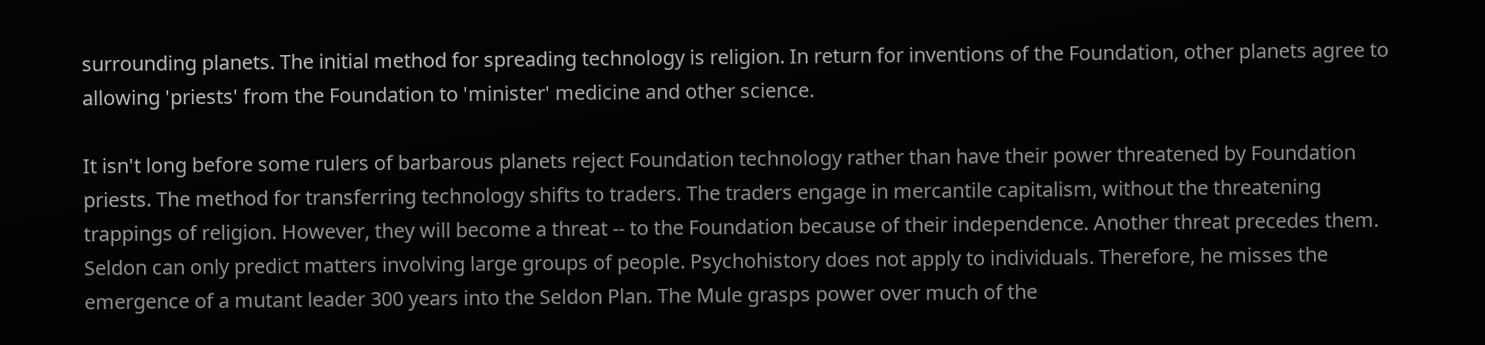surrounding planets. The initial method for spreading technology is religion. In return for inventions of the Foundation, other planets agree to allowing 'priests' from the Foundation to 'minister' medicine and other science.

It isn't long before some rulers of barbarous planets reject Foundation technology rather than have their power threatened by Foundation priests. The method for transferring technology shifts to traders. The traders engage in mercantile capitalism, without the threatening trappings of religion. However, they will become a threat -- to the Foundation because of their independence. Another threat precedes them. Seldon can only predict matters involving large groups of people. Psychohistory does not apply to individuals. Therefore, he misses the emergence of a mutant leader 300 years into the Seldon Plan. The Mule grasps power over much of the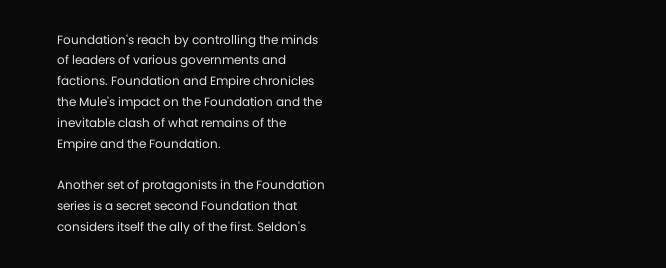Foundation's reach by controlling the minds of leaders of various governments and factions. Foundation and Empire chronicles the Mule's impact on the Foundation and the inevitable clash of what remains of the Empire and the Foundation.

Another set of protagonists in the Foundation series is a secret second Foundation that considers itself the ally of the first. Seldon's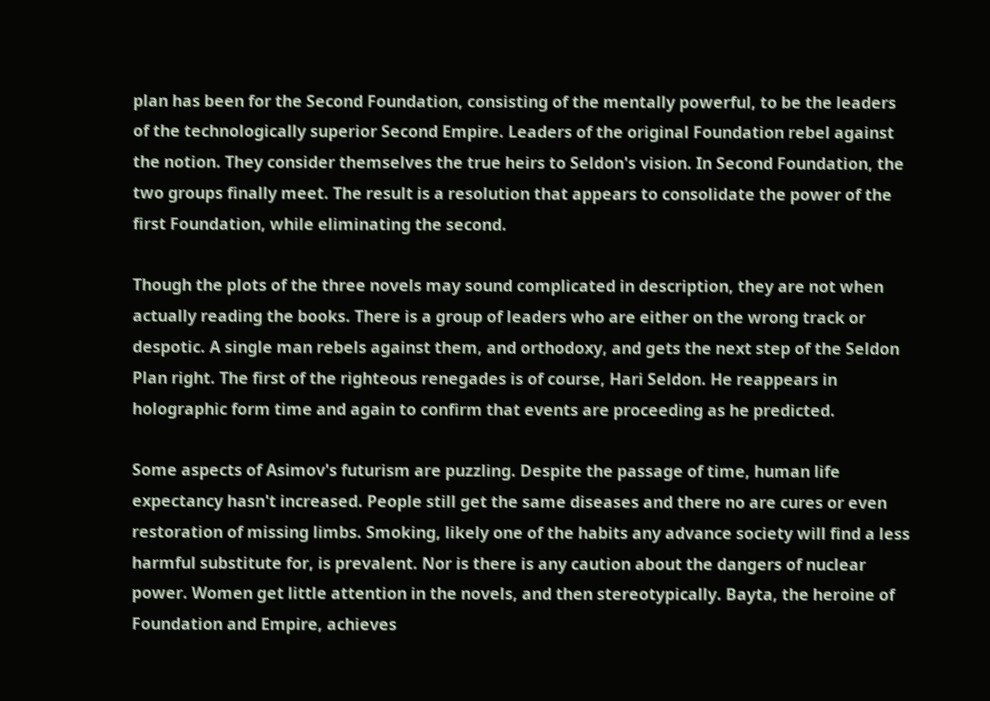plan has been for the Second Foundation, consisting of the mentally powerful, to be the leaders of the technologically superior Second Empire. Leaders of the original Foundation rebel against the notion. They consider themselves the true heirs to Seldon's vision. In Second Foundation, the two groups finally meet. The result is a resolution that appears to consolidate the power of the first Foundation, while eliminating the second.

Though the plots of the three novels may sound complicated in description, they are not when actually reading the books. There is a group of leaders who are either on the wrong track or despotic. A single man rebels against them, and orthodoxy, and gets the next step of the Seldon Plan right. The first of the righteous renegades is of course, Hari Seldon. He reappears in holographic form time and again to confirm that events are proceeding as he predicted.

Some aspects of Asimov's futurism are puzzling. Despite the passage of time, human life expectancy hasn't increased. People still get the same diseases and there no are cures or even restoration of missing limbs. Smoking, likely one of the habits any advance society will find a less harmful substitute for, is prevalent. Nor is there is any caution about the dangers of nuclear power. Women get little attention in the novels, and then stereotypically. Bayta, the heroine of Foundation and Empire, achieves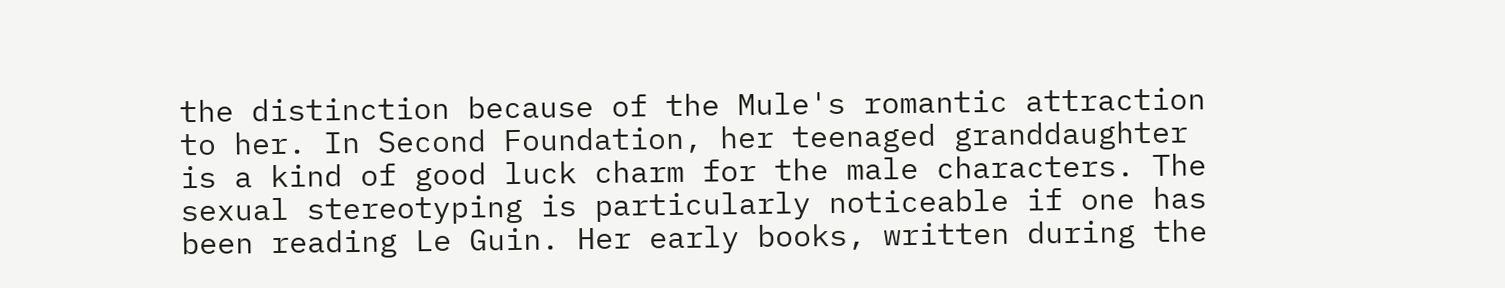the distinction because of the Mule's romantic attraction to her. In Second Foundation, her teenaged granddaughter is a kind of good luck charm for the male characters. The sexual stereotyping is particularly noticeable if one has been reading Le Guin. Her early books, written during the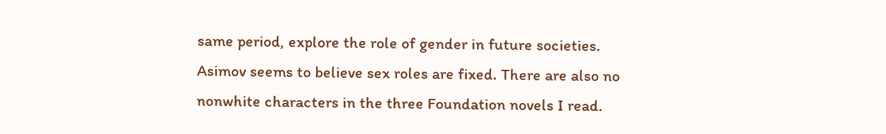same period, explore the role of gender in future societies. Asimov seems to believe sex roles are fixed. There are also no nonwhite characters in the three Foundation novels I read.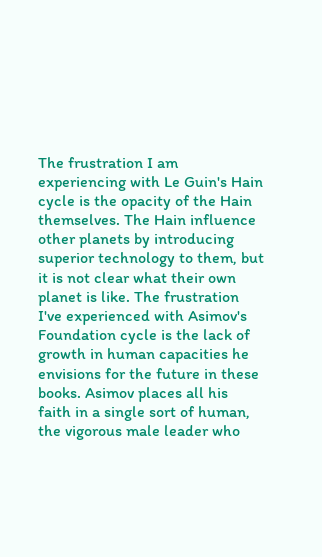The frustration I am experiencing with Le Guin's Hain cycle is the opacity of the Hain themselves. The Hain influence other planets by introducing superior technology to them, but it is not clear what their own planet is like. The frustration I've experienced with Asimov's Foundation cycle is the lack of growth in human capacities he envisions for the future in these books. Asimov places all his faith in a single sort of human, the vigorous male leader who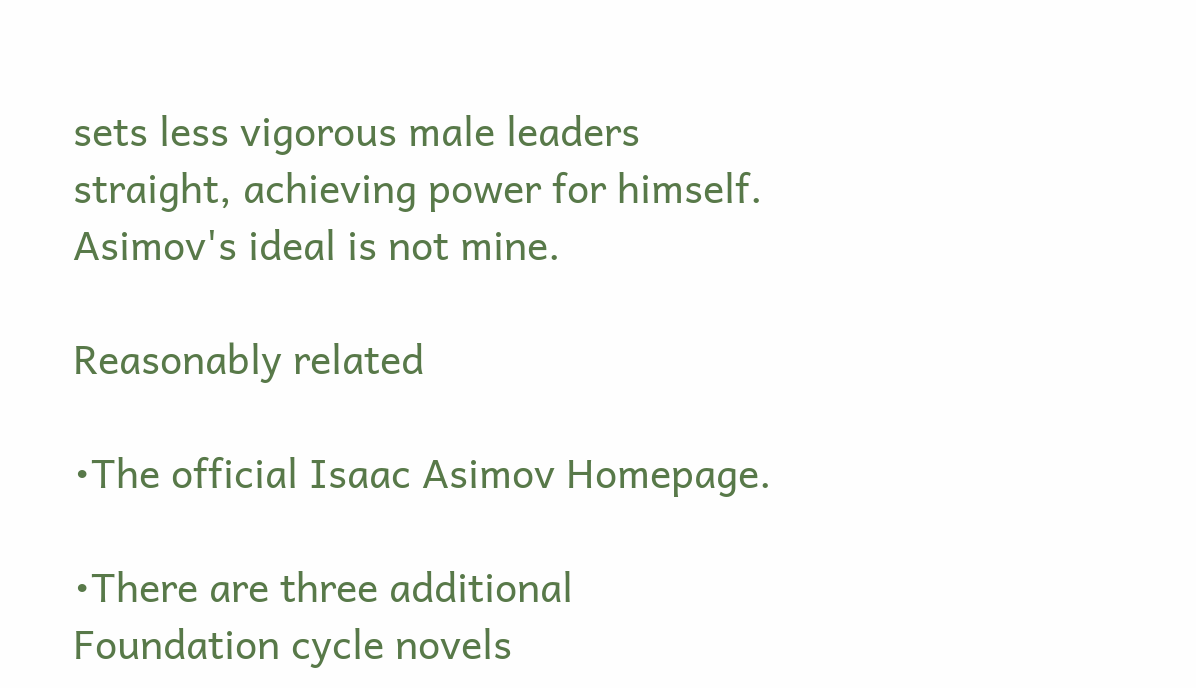sets less vigorous male leaders straight, achieving power for himself. Asimov's ideal is not mine.

Reasonably related

•The official Isaac Asimov Homepage.

•There are three additional Foundation cycle novels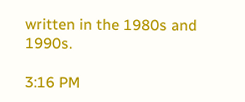written in the 1980s and 1990s.

3:16 PM